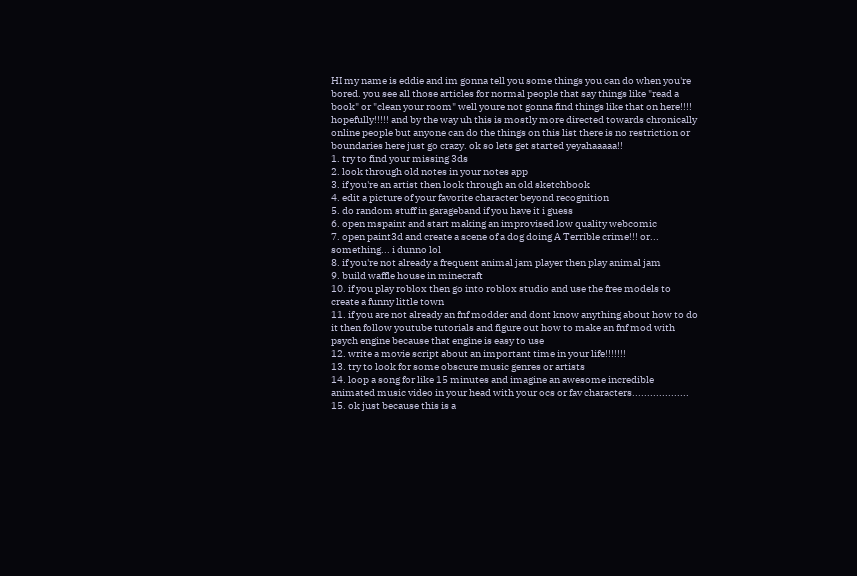HI my name is eddie and im gonna tell you some things you can do when you're bored. you see all those articles for normal people that say things like "read a book" or "clean your room" well youre not gonna find things like that on here!!!! hopefully!!!!! and by the way uh this is mostly more directed towards chronically online people but anyone can do the things on this list there is no restriction or boundaries here just go crazy. ok so lets get started yeyahaaaaa!!
1. try to find your missing 3ds
2. look through old notes in your notes app
3. if you're an artist then look through an old sketchbook
4. edit a picture of your favorite character beyond recognition
5. do random stuff in garageband if you have it i guess
6. open mspaint and start making an improvised low quality webcomic
7. open paint3d and create a scene of a dog doing A Terrible crime!!! or... something... i dunno lol
8. if you're not already a frequent animal jam player then play animal jam
9. build waffle house in minecraft
10. if you play roblox then go into roblox studio and use the free models to create a funny little town
11. if you are not already an fnf modder and dont know anything about how to do it then follow youtube tutorials and figure out how to make an fnf mod with psych engine because that engine is easy to use
12. write a movie script about an important time in your life!!!!!!!
13. try to look for some obscure music genres or artists
14. loop a song for like 15 minutes and imagine an awesome incredible animated music video in your head with your ocs or fav characters...................
15. ok just because this is a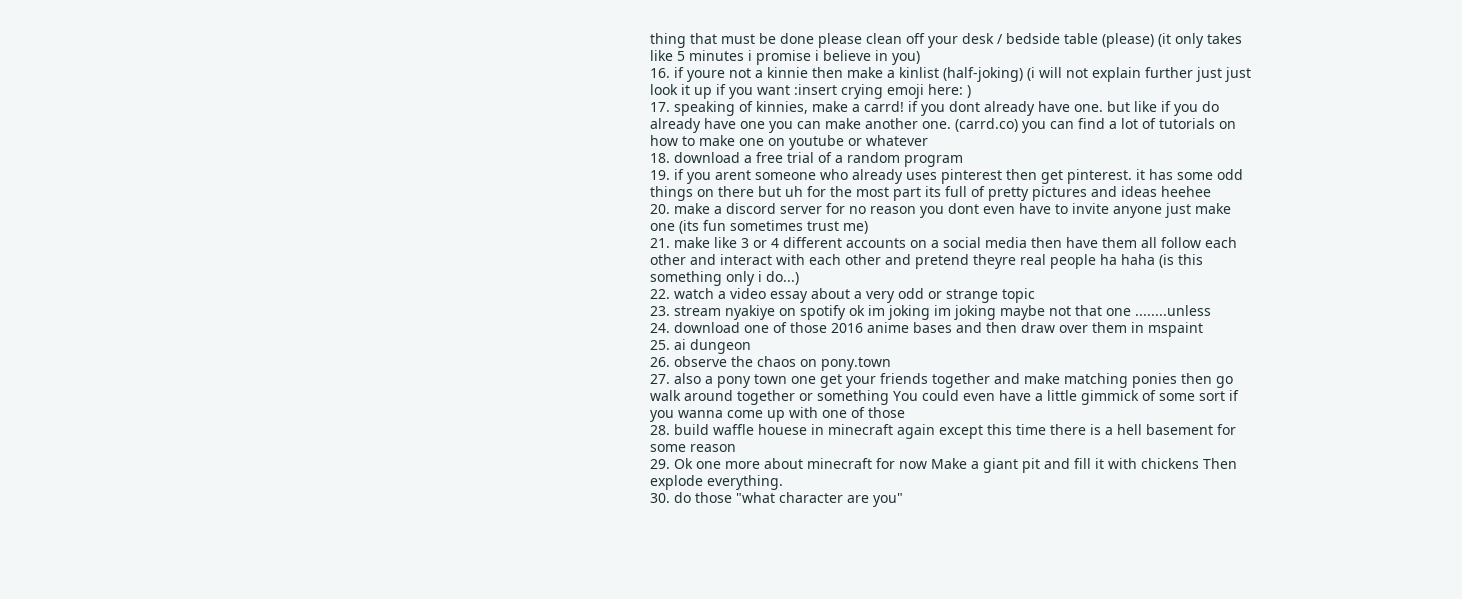thing that must be done please clean off your desk / bedside table (please) (it only takes like 5 minutes i promise i believe in you)
16. if youre not a kinnie then make a kinlist (half-joking) (i will not explain further just just look it up if you want :insert crying emoji here: )
17. speaking of kinnies, make a carrd! if you dont already have one. but like if you do already have one you can make another one. (carrd.co) you can find a lot of tutorials on how to make one on youtube or whatever
18. download a free trial of a random program
19. if you arent someone who already uses pinterest then get pinterest. it has some odd things on there but uh for the most part its full of pretty pictures and ideas heehee
20. make a discord server for no reason you dont even have to invite anyone just make one (its fun sometimes trust me)
21. make like 3 or 4 different accounts on a social media then have them all follow each other and interact with each other and pretend theyre real people ha haha (is this something only i do...)
22. watch a video essay about a very odd or strange topic
23. stream nyakiye on spotify ok im joking im joking maybe not that one ........unless
24. download one of those 2016 anime bases and then draw over them in mspaint
25. ai dungeon
26. observe the chaos on pony.town
27. also a pony town one get your friends together and make matching ponies then go walk around together or something You could even have a little gimmick of some sort if you wanna come up with one of those
28. build waffle houese in minecraft again except this time there is a hell basement for some reason
29. Ok one more about minecraft for now Make a giant pit and fill it with chickens Then explode everything.
30. do those "what character are you"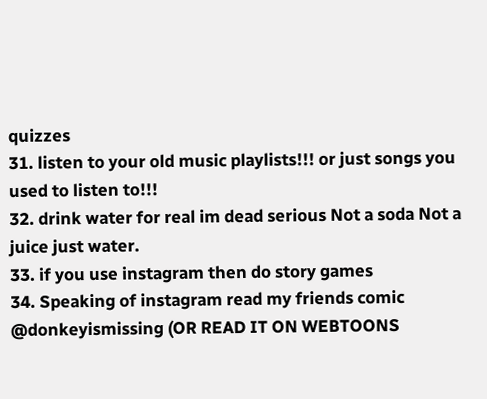quizzes
31. listen to your old music playlists!!! or just songs you used to listen to!!!
32. drink water for real im dead serious Not a soda Not a juice just water.
33. if you use instagram then do story games
34. Speaking of instagram read my friends comic @donkeyismissing (OR READ IT ON WEBTOONS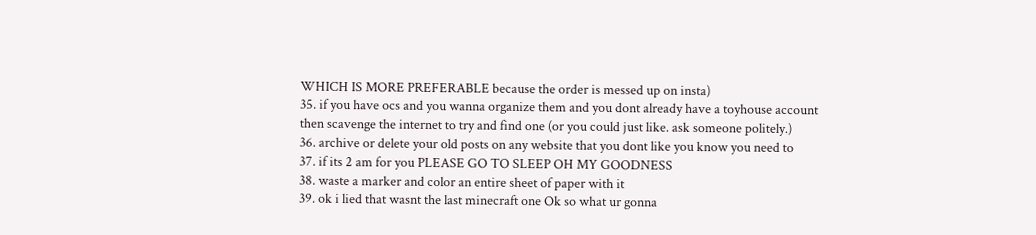WHICH IS MORE PREFERABLE because the order is messed up on insta)
35. if you have ocs and you wanna organize them and you dont already have a toyhouse account then scavenge the internet to try and find one (or you could just like. ask someone politely.)
36. archive or delete your old posts on any website that you dont like you know you need to
37. if its 2 am for you PLEASE GO TO SLEEP OH MY GOODNESS
38. waste a marker and color an entire sheet of paper with it
39. ok i lied that wasnt the last minecraft one Ok so what ur gonna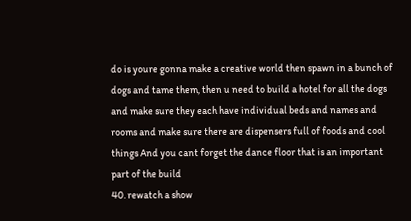do is youre gonna make a creative world then spawn in a bunch of dogs and tame them, then u need to build a hotel for all the dogs and make sure they each have individual beds and names and rooms and make sure there are dispensers full of foods and cool things And you cant forget the dance floor that is an important part of the build
40. rewatch a show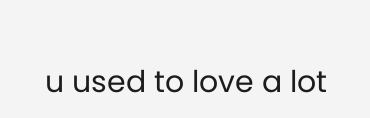u used to love a lot